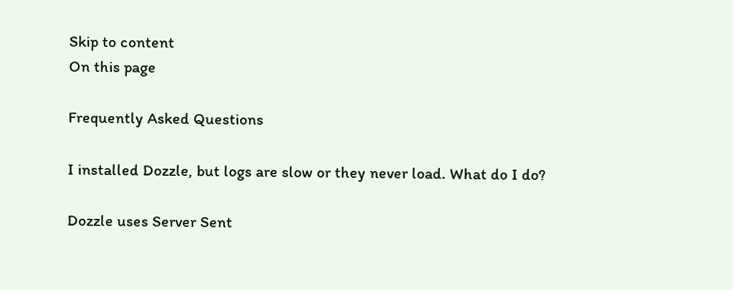Skip to content
On this page

Frequently Asked Questions

I installed Dozzle, but logs are slow or they never load. What do I do?

Dozzle uses Server Sent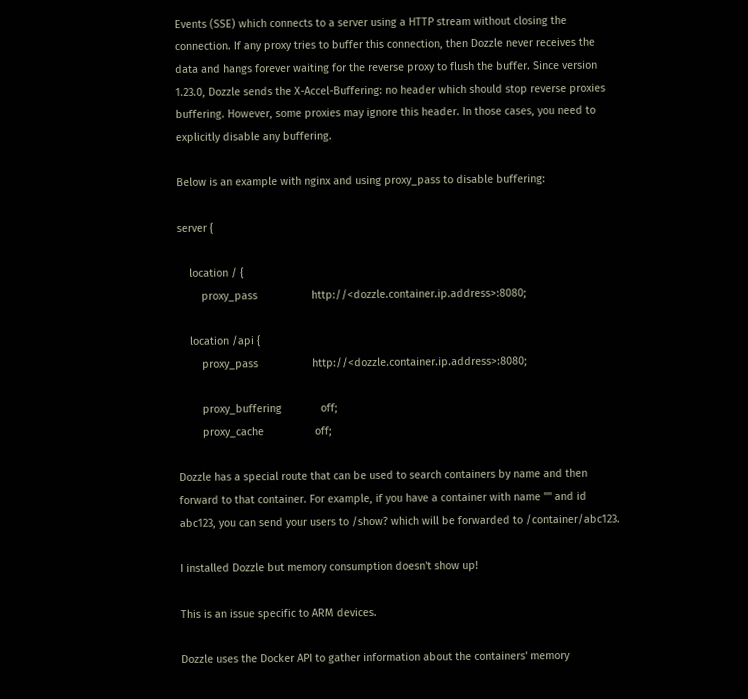Events (SSE) which connects to a server using a HTTP stream without closing the connection. If any proxy tries to buffer this connection, then Dozzle never receives the data and hangs forever waiting for the reverse proxy to flush the buffer. Since version 1.23.0, Dozzle sends the X-Accel-Buffering: no header which should stop reverse proxies buffering. However, some proxies may ignore this header. In those cases, you need to explicitly disable any buffering.

Below is an example with nginx and using proxy_pass to disable buffering:

server {

    location / {
        proxy_pass                  http://<dozzle.container.ip.address>:8080;

    location /api {
        proxy_pass                  http://<dozzle.container.ip.address>:8080;

        proxy_buffering             off;
        proxy_cache                 off;

Dozzle has a special route that can be used to search containers by name and then forward to that container. For example, if you have a container with name "" and id abc123, you can send your users to /show? which will be forwarded to /container/abc123.

I installed Dozzle but memory consumption doesn't show up!

This is an issue specific to ARM devices.

Dozzle uses the Docker API to gather information about the containers' memory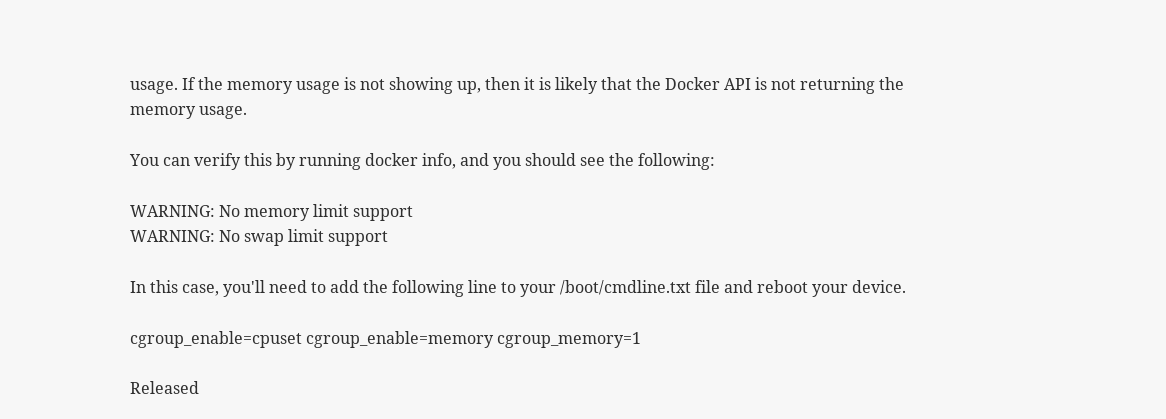usage. If the memory usage is not showing up, then it is likely that the Docker API is not returning the memory usage.

You can verify this by running docker info, and you should see the following:

WARNING: No memory limit support
WARNING: No swap limit support

In this case, you'll need to add the following line to your /boot/cmdline.txt file and reboot your device.

cgroup_enable=cpuset cgroup_enable=memory cgroup_memory=1

Released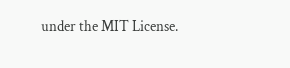under the MIT License.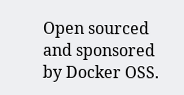Open sourced and sponsored by Docker OSS.